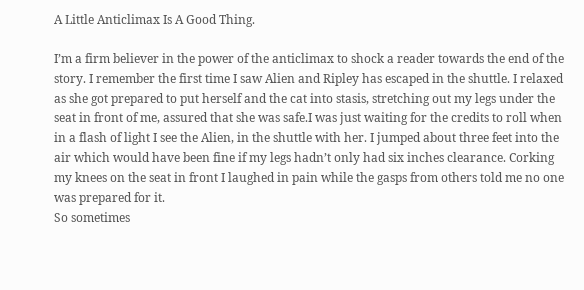A Little Anticlimax Is A Good Thing.

I’m a firm believer in the power of the anticlimax to shock a reader towards the end of the story. I remember the first time I saw Alien and Ripley has escaped in the shuttle. I relaxed as she got prepared to put herself and the cat into stasis, stretching out my legs under the seat in front of me, assured that she was safe.I was just waiting for the credits to roll when in a flash of light I see the Alien, in the shuttle with her. I jumped about three feet into the air which would have been fine if my legs hadn’t only had six inches clearance. Corking my knees on the seat in front I laughed in pain while the gasps from others told me no one was prepared for it.
So sometimes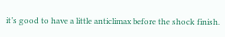it’s good to have a little anticlimax before the shock finish.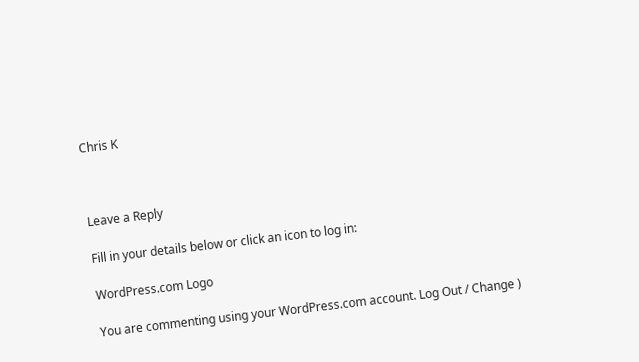Chris K



Leave a Reply

Fill in your details below or click an icon to log in:

WordPress.com Logo

You are commenting using your WordPress.com account. Log Out / Change )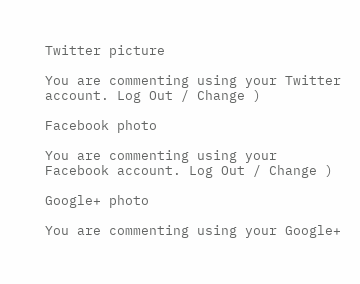Twitter picture

You are commenting using your Twitter account. Log Out / Change )

Facebook photo

You are commenting using your Facebook account. Log Out / Change )

Google+ photo

You are commenting using your Google+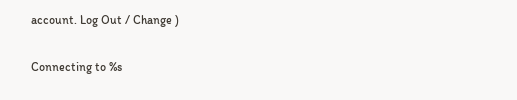account. Log Out / Change )

Connecting to %s